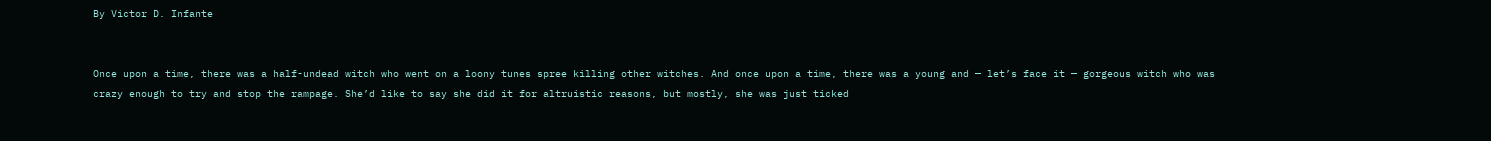By Victor D. Infante


Once upon a time, there was a half-undead witch who went on a loony tunes spree killing other witches. And once upon a time, there was a young and — let’s face it — gorgeous witch who was crazy enough to try and stop the rampage. She’d like to say she did it for altruistic reasons, but mostly, she was just ticked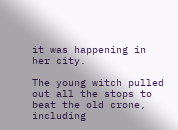it was happening in her city.

The young witch pulled out all the stops to beat the old crone, including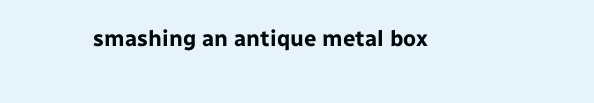smashing an antique metal box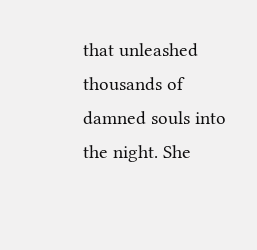that unleashed thousands of damned souls into the night. She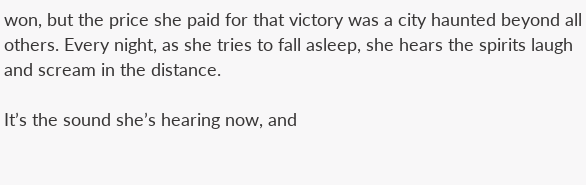won, but the price she paid for that victory was a city haunted beyond all others. Every night, as she tries to fall asleep, she hears the spirits laugh and scream in the distance.

It’s the sound she’s hearing now, and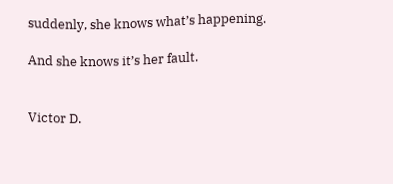suddenly, she knows what’s happening.

And she knows it’s her fault.


Victor D.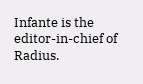Infante is the editor-in-chief of Radius.